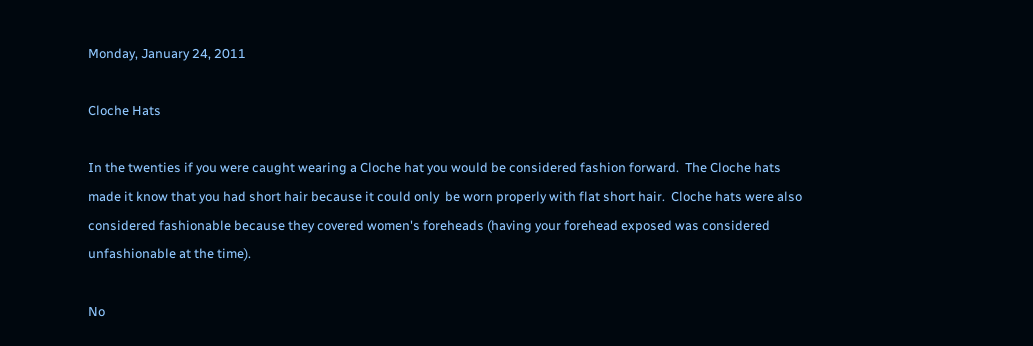Monday, January 24, 2011

Cloche Hats

In the twenties if you were caught wearing a Cloche hat you would be considered fashion forward.  The Cloche hats made it know that you had short hair because it could only  be worn properly with flat short hair.  Cloche hats were also considered fashionable because they covered women's foreheads (having your forehead exposed was considered unfashionable at the time).

No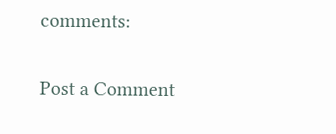comments:

Post a Comment